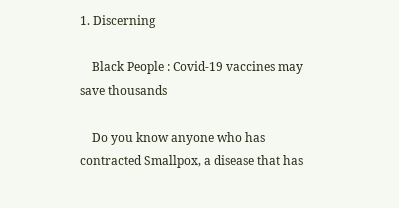1. Discerning

    Black People : Covid-19 vaccines may save thousands

    Do you know anyone who has contracted Smallpox, a disease that has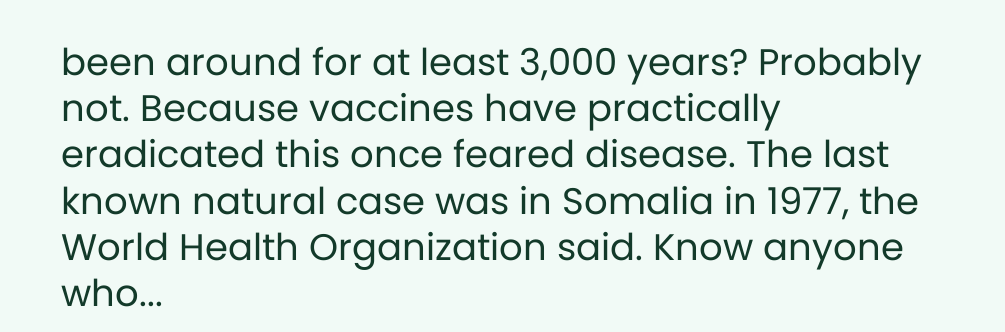been around for at least 3,000 years? Probably not. Because vaccines have practically eradicated this once feared disease. The last known natural case was in Somalia in 1977, the World Health Organization said. Know anyone who...